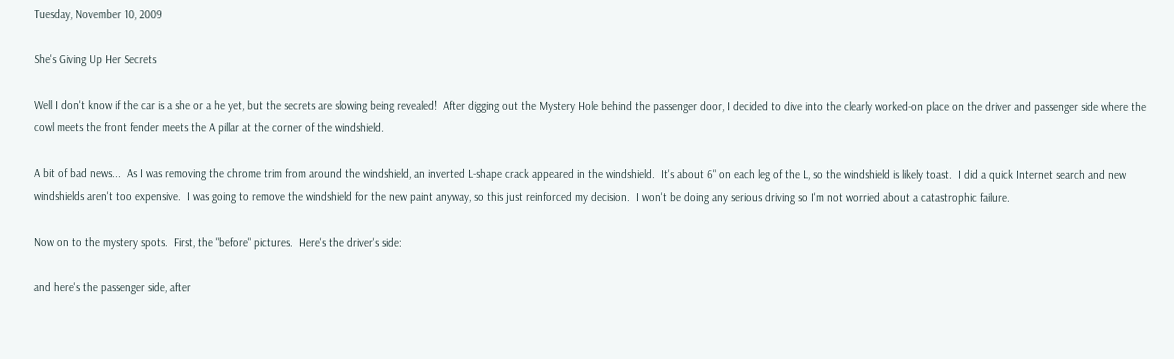Tuesday, November 10, 2009

She's Giving Up Her Secrets

Well I don't know if the car is a she or a he yet, but the secrets are slowing being revealed!  After digging out the Mystery Hole behind the passenger door, I decided to dive into the clearly worked-on place on the driver and passenger side where the cowl meets the front fender meets the A pillar at the corner of the windshield.

A bit of bad news...  As I was removing the chrome trim from around the windshield, an inverted L-shape crack appeared in the windshield.  It's about 6" on each leg of the L, so the windshield is likely toast.  I did a quick Internet search and new windshields aren't too expensive.  I was going to remove the windshield for the new paint anyway, so this just reinforced my decision.  I won't be doing any serious driving so I'm not worried about a catastrophic failure.

Now on to the mystery spots.  First, the "before" pictures.  Here's the driver's side:

and here's the passenger side, after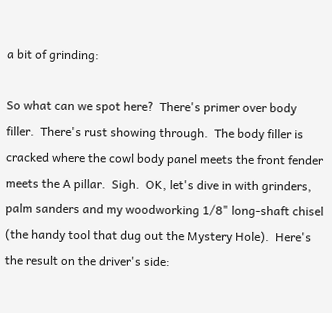a bit of grinding:

So what can we spot here?  There's primer over body filler.  There's rust showing through.  The body filler is cracked where the cowl body panel meets the front fender meets the A pillar.  Sigh.  OK, let's dive in with grinders, palm sanders and my woodworking 1/8" long-shaft chisel (the handy tool that dug out the Mystery Hole).  Here's the result on the driver's side: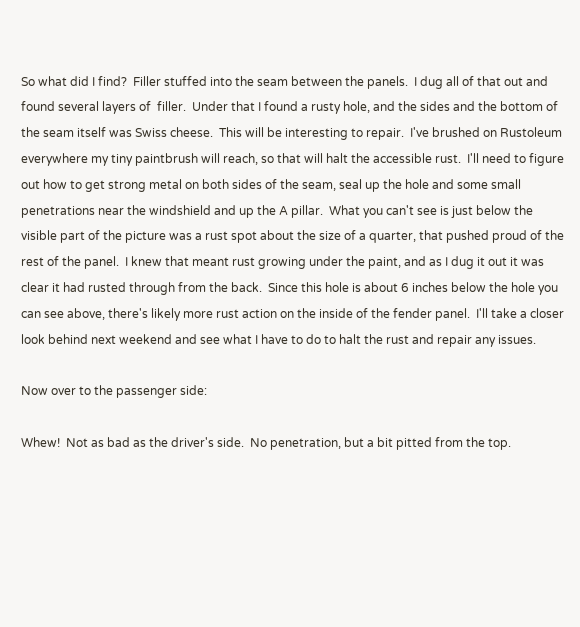So what did I find?  Filler stuffed into the seam between the panels.  I dug all of that out and found several layers of  filler.  Under that I found a rusty hole, and the sides and the bottom of the seam itself was Swiss cheese.  This will be interesting to repair.  I've brushed on Rustoleum everywhere my tiny paintbrush will reach, so that will halt the accessible rust.  I'll need to figure out how to get strong metal on both sides of the seam, seal up the hole and some small penetrations near the windshield and up the A pillar.  What you can't see is just below the visible part of the picture was a rust spot about the size of a quarter, that pushed proud of the rest of the panel.  I knew that meant rust growing under the paint, and as I dug it out it was clear it had rusted through from the back.  Since this hole is about 6 inches below the hole you can see above, there's likely more rust action on the inside of the fender panel.  I'll take a closer look behind next weekend and see what I have to do to halt the rust and repair any issues.

Now over to the passenger side:

Whew!  Not as bad as the driver's side.  No penetration, but a bit pitted from the top.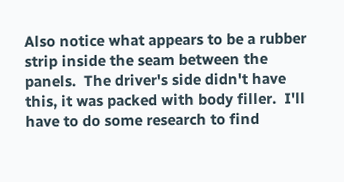Also notice what appears to be a rubber strip inside the seam between the panels.  The driver's side didn't have this, it was packed with body filler.  I'll have to do some research to find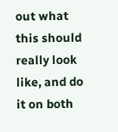out what this should really look like, and do it on both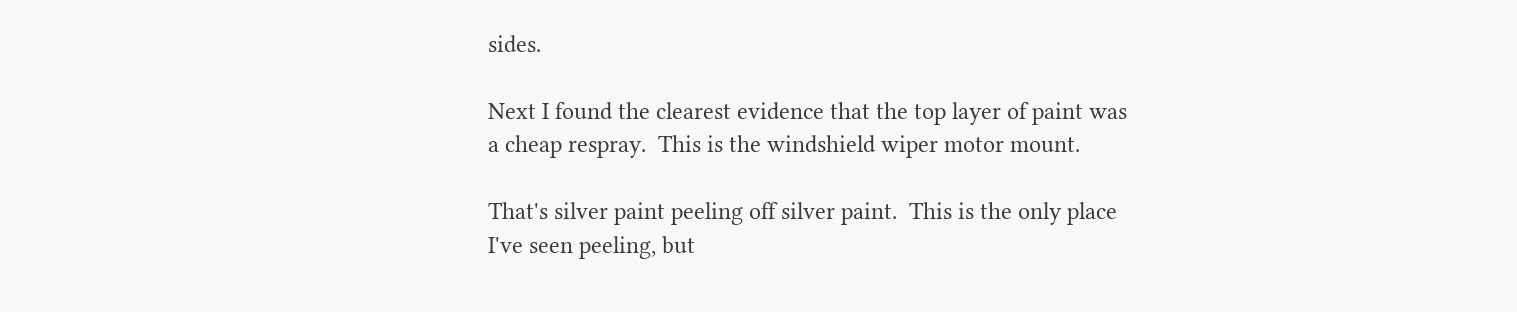sides.

Next I found the clearest evidence that the top layer of paint was a cheap respray.  This is the windshield wiper motor mount.

That's silver paint peeling off silver paint.  This is the only place I've seen peeling, but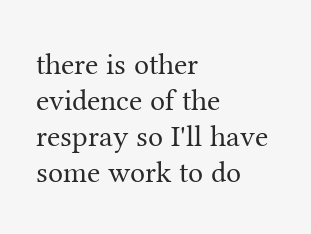there is other evidence of the respray so I'll have some work to do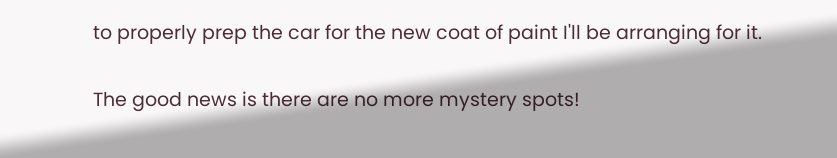to properly prep the car for the new coat of paint I'll be arranging for it.

The good news is there are no more mystery spots!